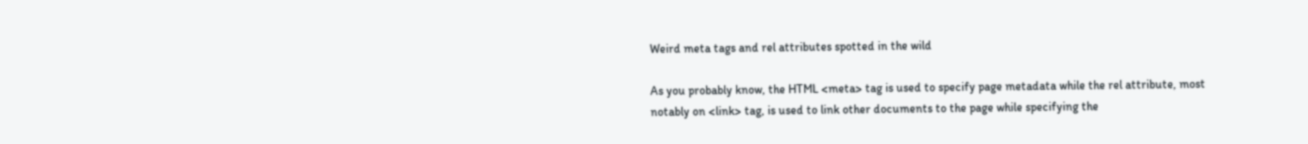Weird meta tags and rel attributes spotted in the wild

As you probably know, the HTML <meta> tag is used to specify page metadata while the rel attribute, most notably on <link> tag, is used to link other documents to the page while specifying the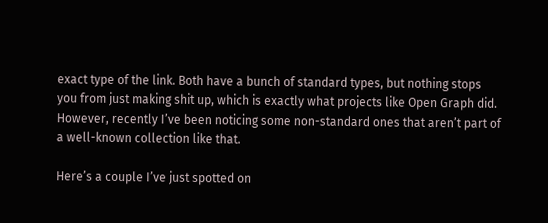exact type of the link. Both have a bunch of standard types, but nothing stops you from just making shit up, which is exactly what projects like Open Graph did. However, recently I’ve been noticing some non-standard ones that aren’t part of a well-known collection like that.

Here’s a couple I’ve just spotted on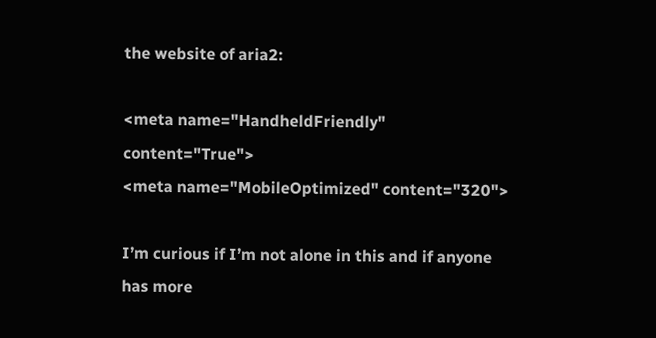the website of aria2:

<meta name="HandheldFriendly" content="True">
<meta name="MobileOptimized" content="320">

I’m curious if I’m not alone in this and if anyone has more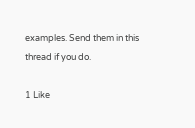examples. Send them in this thread if you do.

1 Like